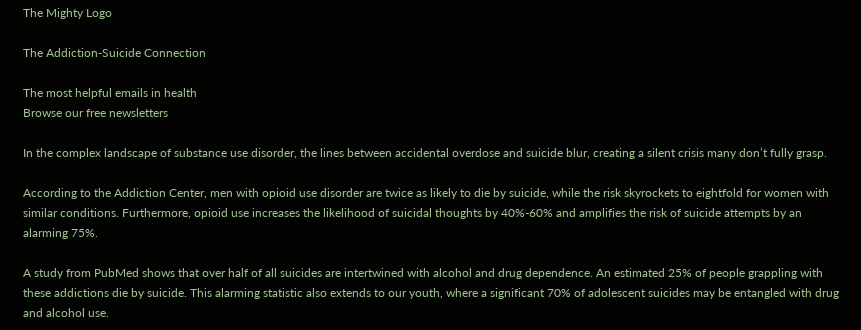The Mighty Logo

The Addiction-Suicide Connection

The most helpful emails in health
Browse our free newsletters

In the complex landscape of substance use disorder, the lines between accidental overdose and suicide blur, creating a silent crisis many don’t fully grasp.

According to the Addiction Center, men with opioid use disorder are twice as likely to die by suicide, while the risk skyrockets to eightfold for women with similar conditions. Furthermore, opioid use increases the likelihood of suicidal thoughts by 40%-60% and amplifies the risk of suicide attempts by an alarming 75%.

A study from PubMed shows that over half of all suicides are intertwined with alcohol and drug dependence. An estimated 25% of people grappling with these addictions die by suicide. This alarming statistic also extends to our youth, where a significant 70% of adolescent suicides may be entangled with drug and alcohol use.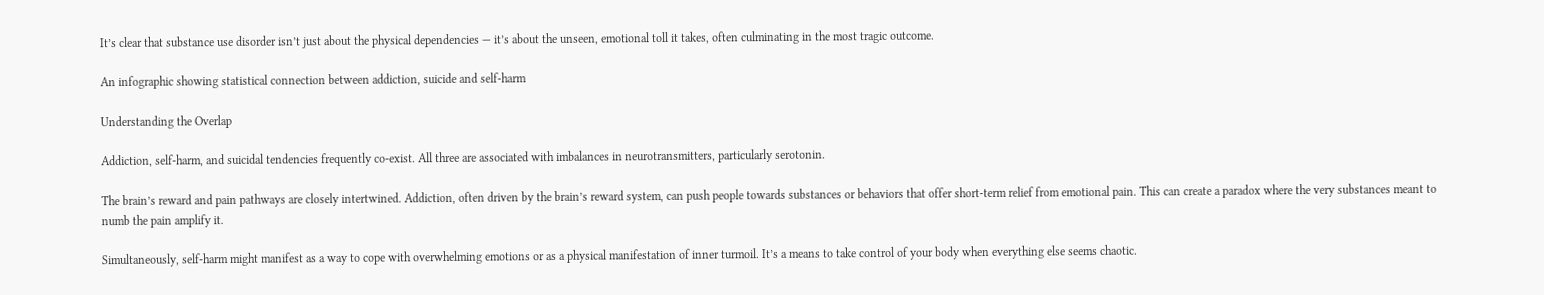It’s clear that substance use disorder isn’t just about the physical dependencies — it’s about the unseen, emotional toll it takes, often culminating in the most tragic outcome.

An infographic showing statistical connection between addiction, suicide and self-harm

Understanding the Overlap

Addiction, self-harm, and suicidal tendencies frequently co-exist. All three are associated with imbalances in neurotransmitters, particularly serotonin.

The brain’s reward and pain pathways are closely intertwined. Addiction, often driven by the brain’s reward system, can push people towards substances or behaviors that offer short-term relief from emotional pain. This can create a paradox where the very substances meant to numb the pain amplify it.

Simultaneously, self-harm might manifest as a way to cope with overwhelming emotions or as a physical manifestation of inner turmoil. It’s a means to take control of your body when everything else seems chaotic.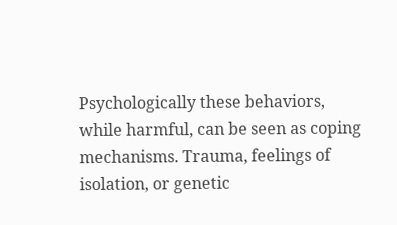Psychologically these behaviors, while harmful, can be seen as coping mechanisms. Trauma, feelings of isolation, or genetic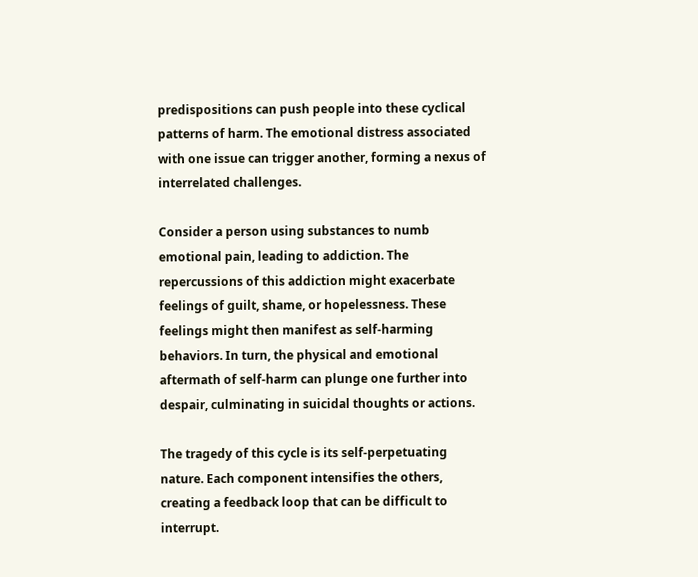predispositions can push people into these cyclical patterns of harm. The emotional distress associated with one issue can trigger another, forming a nexus of interrelated challenges.

Consider a person using substances to numb emotional pain, leading to addiction. The repercussions of this addiction might exacerbate feelings of guilt, shame, or hopelessness. These feelings might then manifest as self-harming behaviors. In turn, the physical and emotional aftermath of self-harm can plunge one further into despair, culminating in suicidal thoughts or actions.

The tragedy of this cycle is its self-perpetuating nature. Each component intensifies the others, creating a feedback loop that can be difficult to interrupt.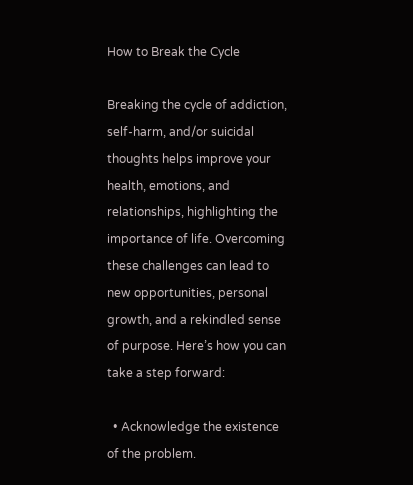How to Break the Cycle

Breaking the cycle of addiction, self-harm, and/or suicidal thoughts helps improve your health, emotions, and relationships, highlighting the importance of life. Overcoming these challenges can lead to new opportunities, personal growth, and a rekindled sense of purpose. Here’s how you can take a step forward:

  • Acknowledge the existence of the problem.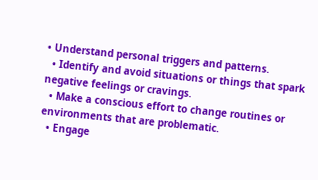• Understand personal triggers and patterns.
  • Identify and avoid situations or things that spark negative feelings or cravings.
  • Make a conscious effort to change routines or environments that are problematic.
  • Engage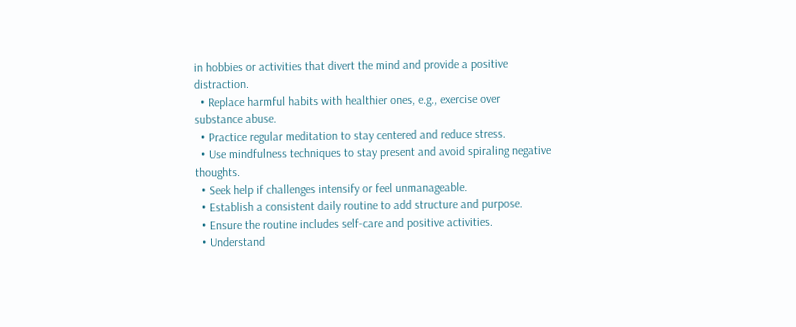in hobbies or activities that divert the mind and provide a positive distraction.
  • Replace harmful habits with healthier ones, e.g., exercise over substance abuse.
  • Practice regular meditation to stay centered and reduce stress.
  • Use mindfulness techniques to stay present and avoid spiraling negative thoughts.
  • Seek help if challenges intensify or feel unmanageable.
  • Establish a consistent daily routine to add structure and purpose.
  • Ensure the routine includes self-care and positive activities.
  • Understand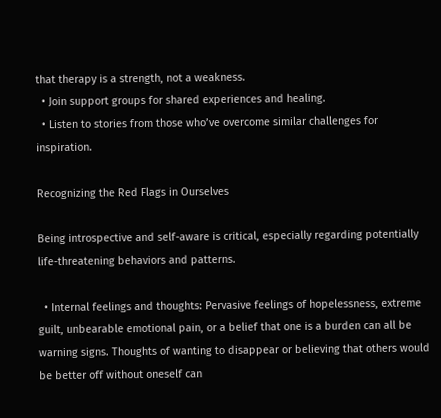that therapy is a strength, not a weakness.
  • Join support groups for shared experiences and healing.
  • Listen to stories from those who’ve overcome similar challenges for inspiration.

Recognizing the Red Flags in Ourselves

Being introspective and self-aware is critical, especially regarding potentially life-threatening behaviors and patterns.

  • Internal feelings and thoughts: Pervasive feelings of hopelessness, extreme guilt, unbearable emotional pain, or a belief that one is a burden can all be warning signs. Thoughts of wanting to disappear or believing that others would be better off without oneself can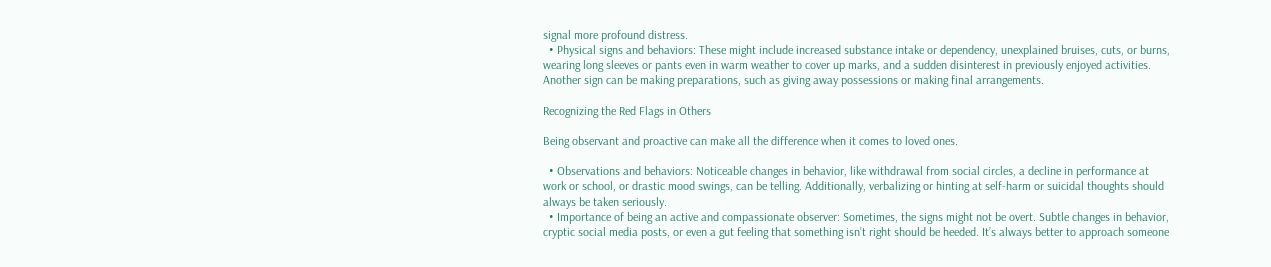signal more profound distress.
  • Physical signs and behaviors: These might include increased substance intake or dependency, unexplained bruises, cuts, or burns, wearing long sleeves or pants even in warm weather to cover up marks, and a sudden disinterest in previously enjoyed activities. Another sign can be making preparations, such as giving away possessions or making final arrangements.

Recognizing the Red Flags in Others

Being observant and proactive can make all the difference when it comes to loved ones.

  • Observations and behaviors: Noticeable changes in behavior, like withdrawal from social circles, a decline in performance at work or school, or drastic mood swings, can be telling. Additionally, verbalizing or hinting at self-harm or suicidal thoughts should always be taken seriously.
  • Importance of being an active and compassionate observer: Sometimes, the signs might not be overt. Subtle changes in behavior, cryptic social media posts, or even a gut feeling that something isn’t right should be heeded. It’s always better to approach someone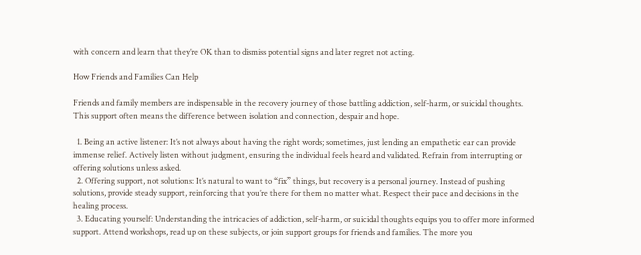with concern and learn that they’re OK than to dismiss potential signs and later regret not acting.

How Friends and Families Can Help

Friends and family members are indispensable in the recovery journey of those battling addiction, self-harm, or suicidal thoughts. This support often means the difference between isolation and connection, despair and hope.

  1. Being an active listener: It’s not always about having the right words; sometimes, just lending an empathetic ear can provide immense relief. Actively listen without judgment, ensuring the individual feels heard and validated. Refrain from interrupting or offering solutions unless asked.
  2. Offering support, not solutions: It’s natural to want to “fix” things, but recovery is a personal journey. Instead of pushing solutions, provide steady support, reinforcing that you’re there for them no matter what. Respect their pace and decisions in the healing process.
  3. Educating yourself: Understanding the intricacies of addiction, self-harm, or suicidal thoughts equips you to offer more informed support. Attend workshops, read up on these subjects, or join support groups for friends and families. The more you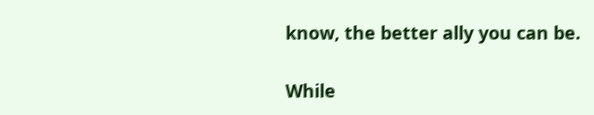know, the better ally you can be.

While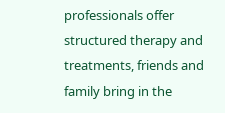professionals offer structured therapy and treatments, friends and family bring in the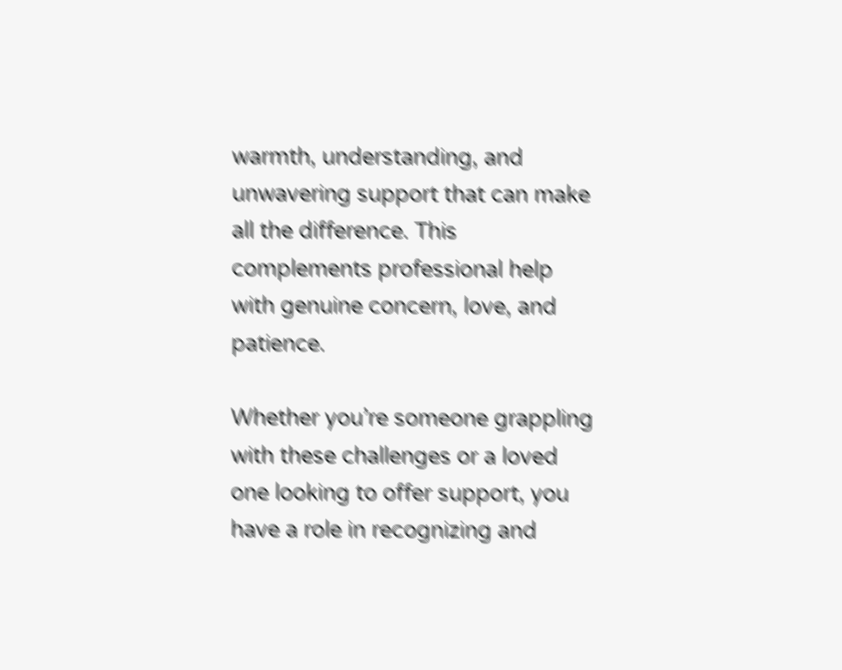warmth, understanding, and unwavering support that can make all the difference. This complements professional help with genuine concern, love, and patience.

Whether you’re someone grappling with these challenges or a loved one looking to offer support, you have a role in recognizing and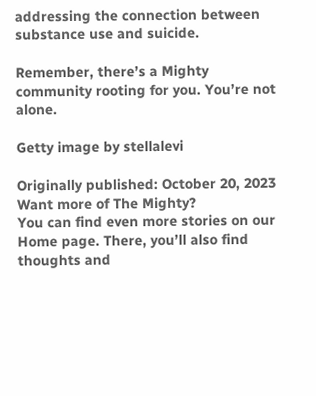addressing the connection between substance use and suicide.

Remember, there’s a Mighty community rooting for you. You’re not alone.

Getty image by stellalevi

Originally published: October 20, 2023
Want more of The Mighty?
You can find even more stories on our Home page. There, you’ll also find thoughts and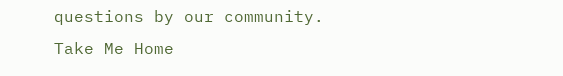questions by our community.
Take Me Home